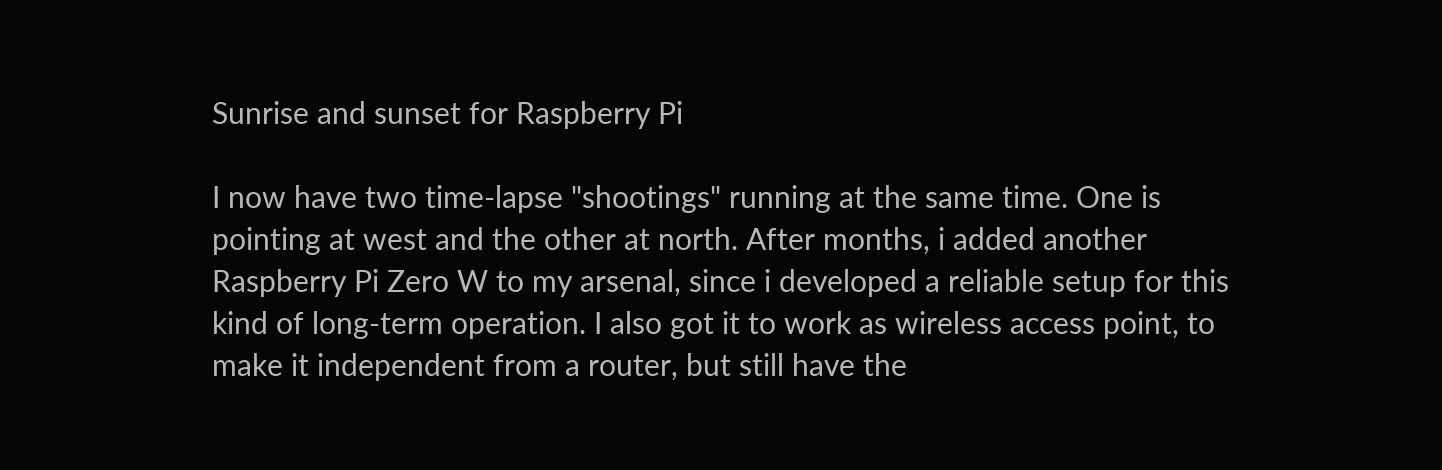Sunrise and sunset for Raspberry Pi

I now have two time-lapse "shootings" running at the same time. One is pointing at west and the other at north. After months, i added another Raspberry Pi Zero W to my arsenal, since i developed a reliable setup for this kind of long-term operation. I also got it to work as wireless access point, to make it independent from a router, but still have the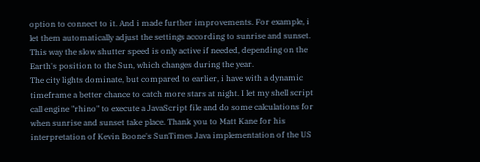option to connect to it. And i made further improvements. For example, i let them automatically adjust the settings according to sunrise and sunset. This way the slow shutter speed is only active if needed, depending on the Earth's position to the Sun, which changes during the year.
The city lights dominate, but compared to earlier, i have with a dynamic timeframe a better chance to catch more stars at night. I let my shell script call engine "rhino" to execute a JavaScript file and do some calculations for when sunrise and sunset take place. Thank you to Matt Kane for his interpretation of Kevin Boone's SunTimes Java implementation of the US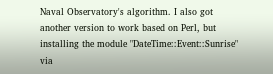Naval Observatory's algorithm. I also got another version to work based on Perl, but installing the module "DateTime::Event::Sunrise" via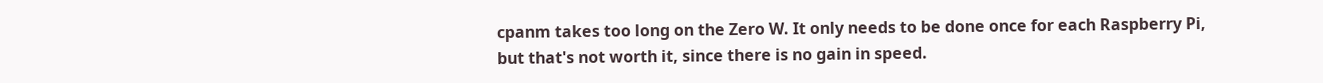cpanm takes too long on the Zero W. It only needs to be done once for each Raspberry Pi, but that's not worth it, since there is no gain in speed.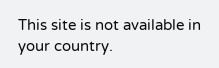This site is not available in your country.